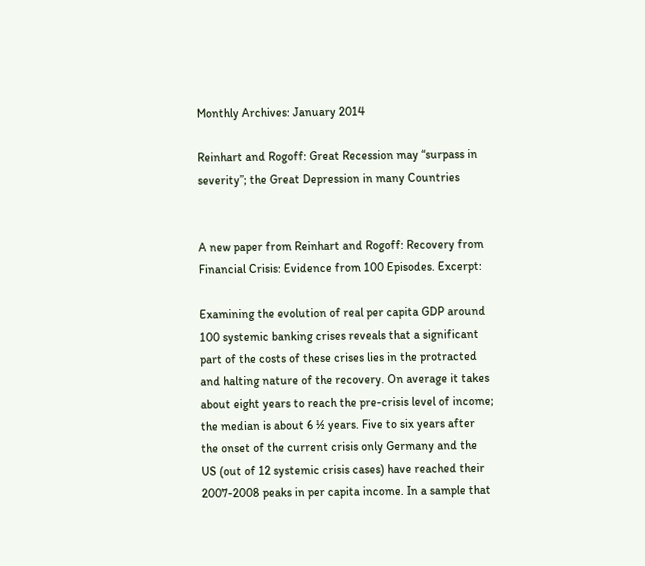Monthly Archives: January 2014

Reinhart and Rogoff: Great Recession may “surpass in severity”; the Great Depression in many Countries


A new paper from Reinhart and Rogoff: Recovery from Financial Crisis: Evidence from 100 Episodes. Excerpt:

Examining the evolution of real per capita GDP around 100 systemic banking crises reveals that a significant part of the costs of these crises lies in the protracted and halting nature of the recovery. On average it takes about eight years to reach the pre-crisis level of income; the median is about 6 ½ years. Five to six years after the onset of the current crisis only Germany and the US (out of 12 systemic crisis cases) have reached their 2007-2008 peaks in per capita income. In a sample that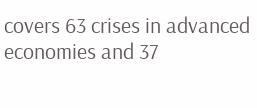covers 63 crises in advanced economies and 37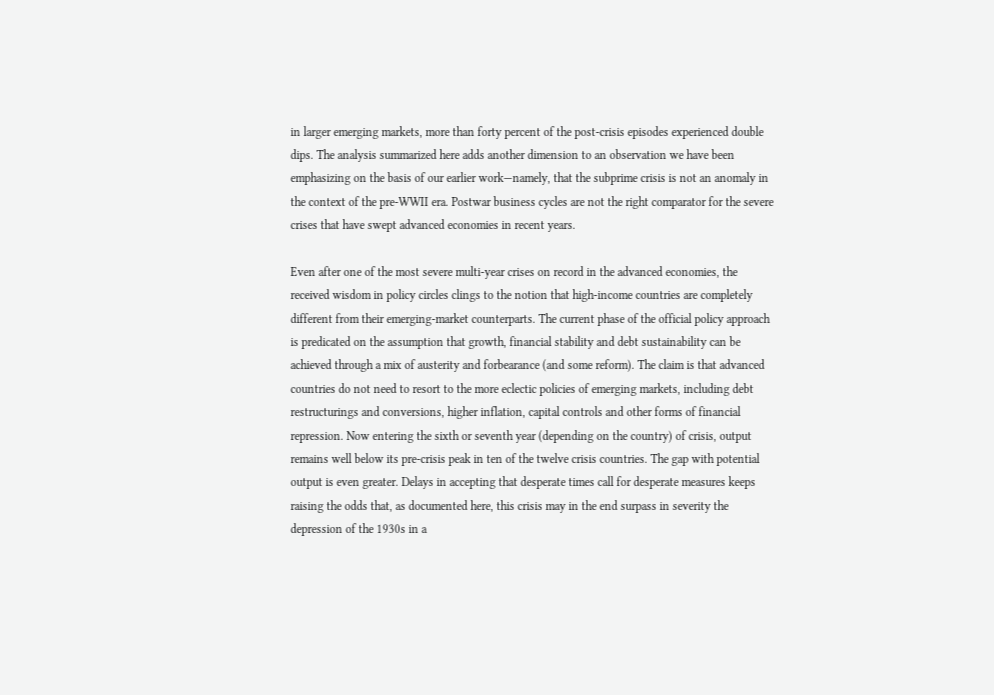in larger emerging markets, more than forty percent of the post-crisis episodes experienced double dips. The analysis summarized here adds another dimension to an observation we have been emphasizing on the basis of our earlier work—namely, that the subprime crisis is not an anomaly in the context of the pre-WWII era. Postwar business cycles are not the right comparator for the severe crises that have swept advanced economies in recent years.

Even after one of the most severe multi-year crises on record in the advanced economies, the received wisdom in policy circles clings to the notion that high-income countries are completely different from their emerging-market counterparts. The current phase of the official policy approach is predicated on the assumption that growth, financial stability and debt sustainability can be achieved through a mix of austerity and forbearance (and some reform). The claim is that advanced countries do not need to resort to the more eclectic policies of emerging markets, including debt restructurings and conversions, higher inflation, capital controls and other forms of financial repression. Now entering the sixth or seventh year (depending on the country) of crisis, output remains well below its pre-crisis peak in ten of the twelve crisis countries. The gap with potential output is even greater. Delays in accepting that desperate times call for desperate measures keeps raising the odds that, as documented here, this crisis may in the end surpass in severity the depression of the 1930s in a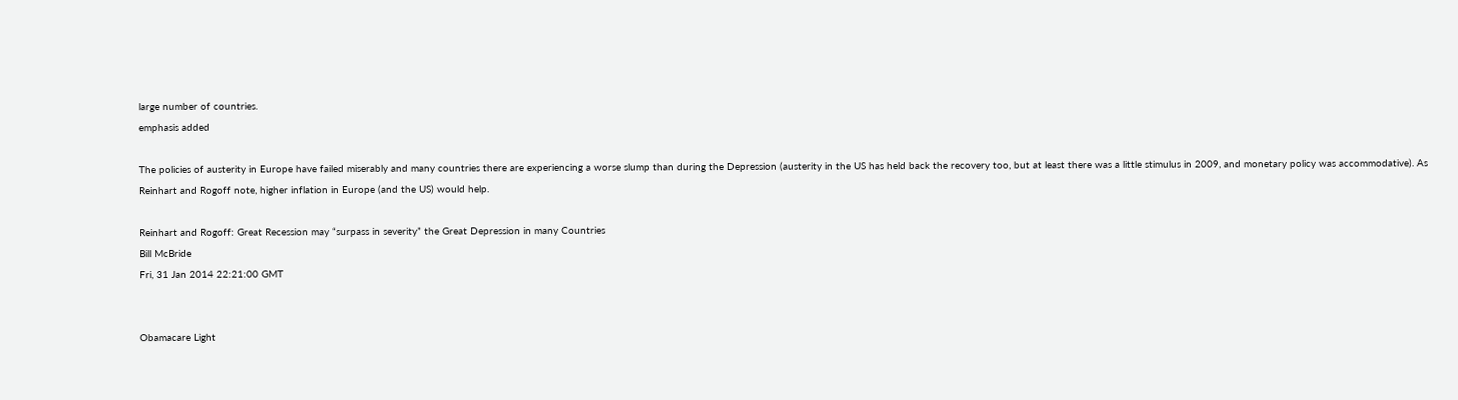large number of countries.
emphasis added

The policies of austerity in Europe have failed miserably and many countries there are experiencing a worse slump than during the Depression (austerity in the US has held back the recovery too, but at least there was a little stimulus in 2009, and monetary policy was accommodative). As Reinhart and Rogoff note, higher inflation in Europe (and the US) would help.

Reinhart and Rogoff: Great Recession may “surpass in severity” the Great Depression in many Countries
Bill McBride
Fri, 31 Jan 2014 22:21:00 GMT


Obamacare Light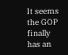It seems the GOP finally has an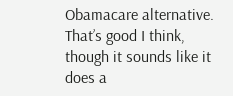Obamacare alternative.  That’s good I think, though it sounds like it does a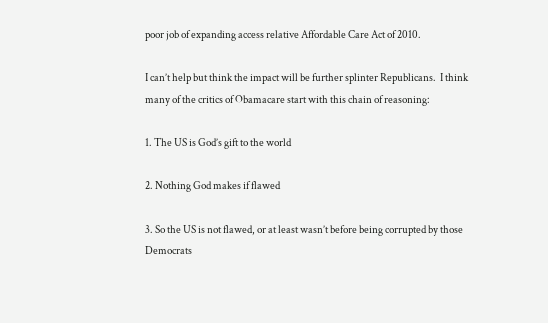poor job of expanding access relative Affordable Care Act of 2010.

I can’t help but think the impact will be further splinter Republicans.  I think many of the critics of Obamacare start with this chain of reasoning:

1. The US is God’s gift to the world

2. Nothing God makes if flawed

3. So the US is not flawed, or at least wasn’t before being corrupted by those Democrats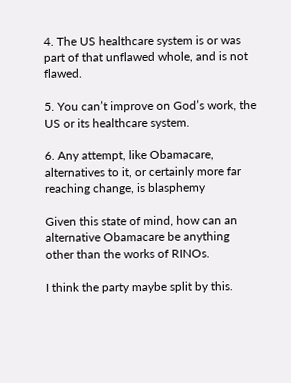4. The US healthcare system is or was part of that unflawed whole, and is not flawed.

5. You can’t improve on God’s work, the US or its healthcare system.

6. Any attempt, like Obamacare, alternatives to it, or certainly more far reaching change, is blasphemy

Given this state of mind, how can an alternative Obamacare be anything other than the works of RINOs.

I think the party maybe split by this.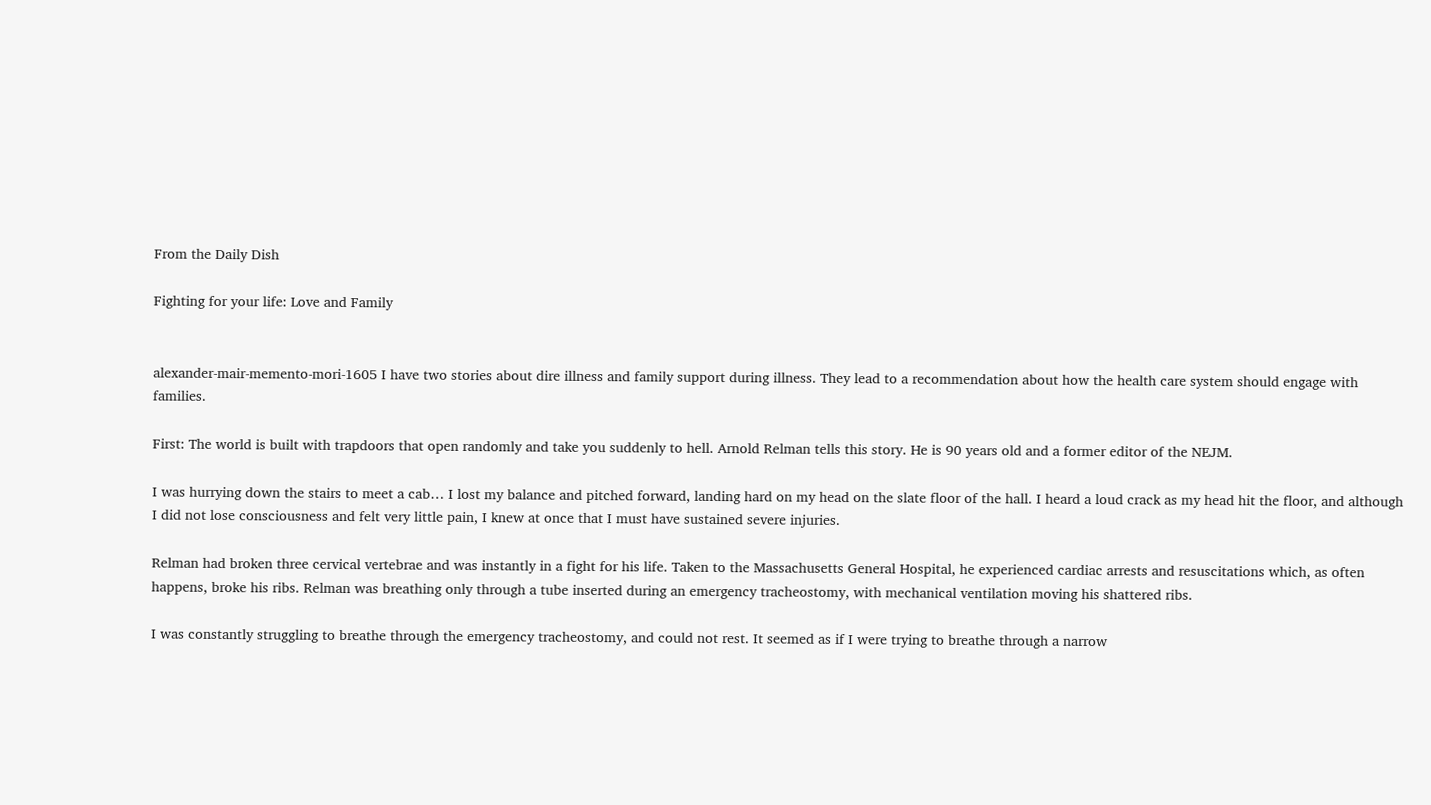From the Daily Dish

Fighting for your life: Love and Family


alexander-mair-memento-mori-1605 I have two stories about dire illness and family support during illness. They lead to a recommendation about how the health care system should engage with families.

First: The world is built with trapdoors that open randomly and take you suddenly to hell. Arnold Relman tells this story. He is 90 years old and a former editor of the NEJM.

I was hurrying down the stairs to meet a cab… I lost my balance and pitched forward, landing hard on my head on the slate floor of the hall. I heard a loud crack as my head hit the floor, and although I did not lose consciousness and felt very little pain, I knew at once that I must have sustained severe injuries.

Relman had broken three cervical vertebrae and was instantly in a fight for his life. Taken to the Massachusetts General Hospital, he experienced cardiac arrests and resuscitations which, as often happens, broke his ribs. Relman was breathing only through a tube inserted during an emergency tracheostomy, with mechanical ventilation moving his shattered ribs.

I was constantly struggling to breathe through the emergency tracheostomy, and could not rest. It seemed as if I were trying to breathe through a narrow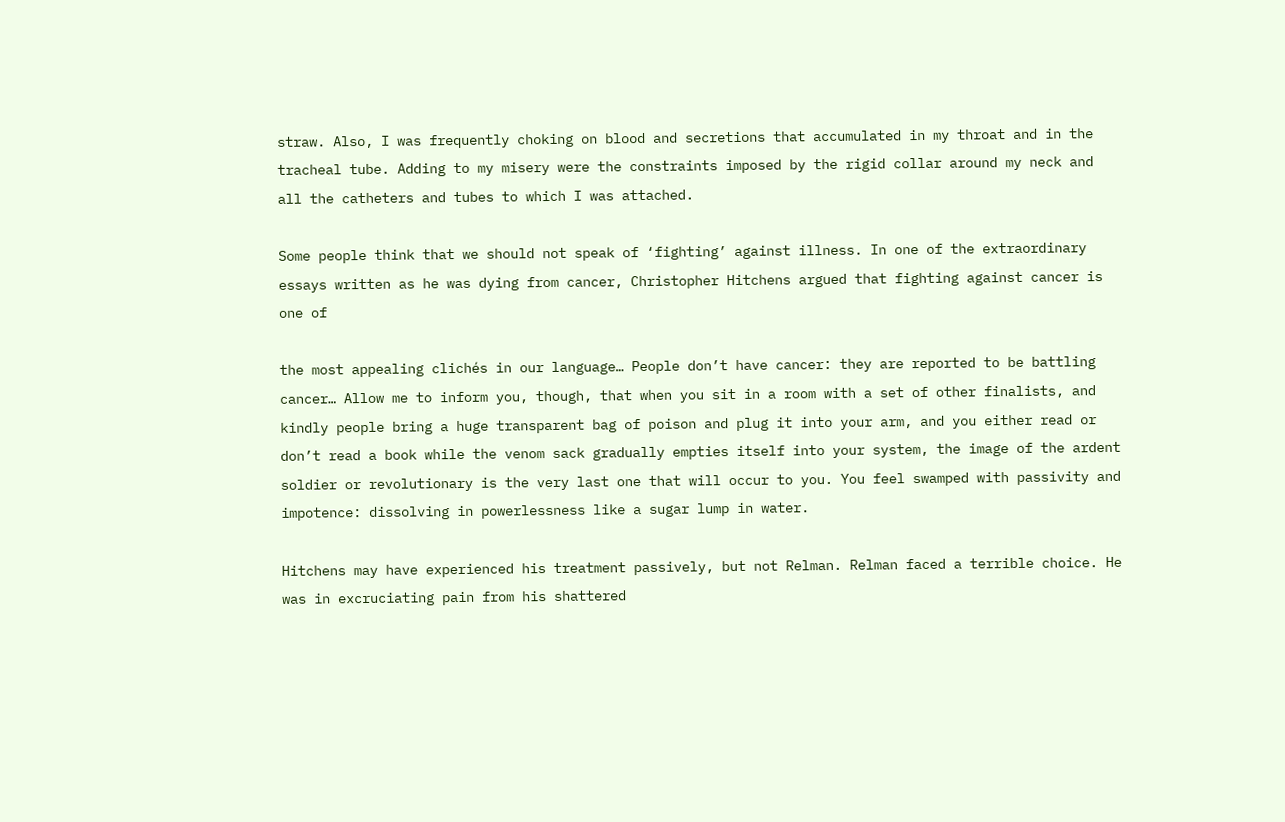straw. Also, I was frequently choking on blood and secretions that accumulated in my throat and in the tracheal tube. Adding to my misery were the constraints imposed by the rigid collar around my neck and all the catheters and tubes to which I was attached.

Some people think that we should not speak of ‘fighting’ against illness. In one of the extraordinary essays written as he was dying from cancer, Christopher Hitchens argued that fighting against cancer is one of

the most appealing clichés in our language… People don’t have cancer: they are reported to be battling cancer… Allow me to inform you, though, that when you sit in a room with a set of other finalists, and kindly people bring a huge transparent bag of poison and plug it into your arm, and you either read or don’t read a book while the venom sack gradually empties itself into your system, the image of the ardent soldier or revolutionary is the very last one that will occur to you. You feel swamped with passivity and impotence: dissolving in powerlessness like a sugar lump in water.

Hitchens may have experienced his treatment passively, but not Relman. Relman faced a terrible choice. He was in excruciating pain from his shattered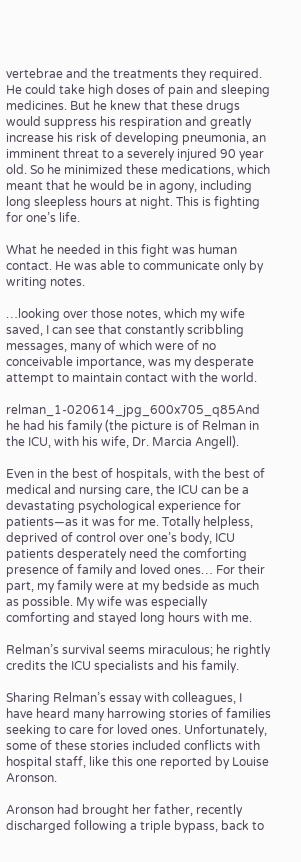vertebrae and the treatments they required. He could take high doses of pain and sleeping medicines. But he knew that these drugs would suppress his respiration and greatly increase his risk of developing pneumonia, an imminent threat to a severely injured 90 year old. So he minimized these medications, which meant that he would be in agony, including long sleepless hours at night. This is fighting for one’s life.

What he needed in this fight was human contact. He was able to communicate only by writing notes.

…looking over those notes, which my wife saved, I can see that constantly scribbling messages, many of which were of no conceivable importance, was my desperate attempt to maintain contact with the world.

relman_1-020614_jpg_600x705_q85And he had his family (the picture is of Relman in the ICU, with his wife, Dr. Marcia Angell).

Even in the best of hospitals, with the best of medical and nursing care, the ICU can be a devastating psychological experience for patients—as it was for me. Totally helpless, deprived of control over one’s body, ICU patients desperately need the comforting presence of family and loved ones… For their part, my family were at my bedside as much as possible. My wife was especially comforting and stayed long hours with me.

Relman’s survival seems miraculous; he rightly credits the ICU specialists and his family.

Sharing Relman’s essay with colleagues, I have heard many harrowing stories of families seeking to care for loved ones. Unfortunately, some of these stories included conflicts with hospital staff, like this one reported by Louise Aronson.

Aronson had brought her father, recently discharged following a triple bypass, back to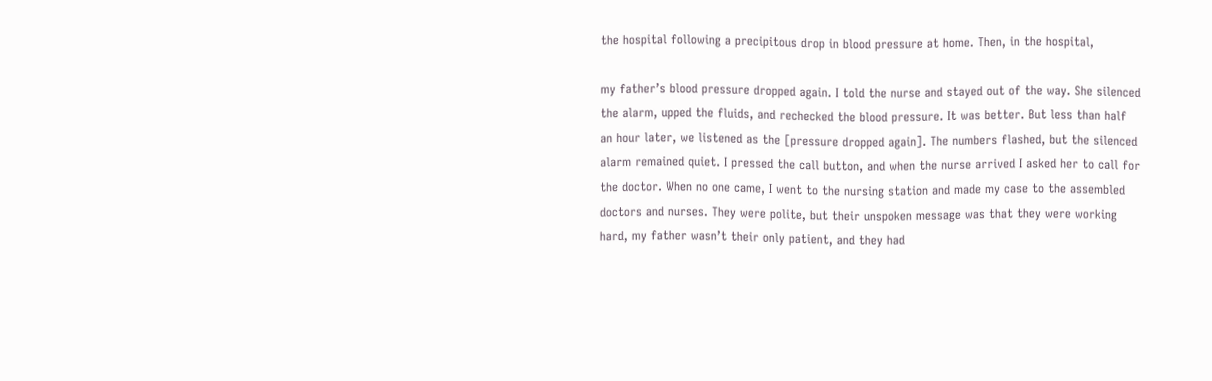the hospital following a precipitous drop in blood pressure at home. Then, in the hospital,

my father’s blood pressure dropped again. I told the nurse and stayed out of the way. She silenced the alarm, upped the fluids, and rechecked the blood pressure. It was better. But less than half an hour later, we listened as the [pressure dropped again]. The numbers flashed, but the silenced alarm remained quiet. I pressed the call button, and when the nurse arrived I asked her to call for the doctor. When no one came, I went to the nursing station and made my case to the assembled doctors and nurses. They were polite, but their unspoken message was that they were working hard, my father wasn’t their only patient, and they had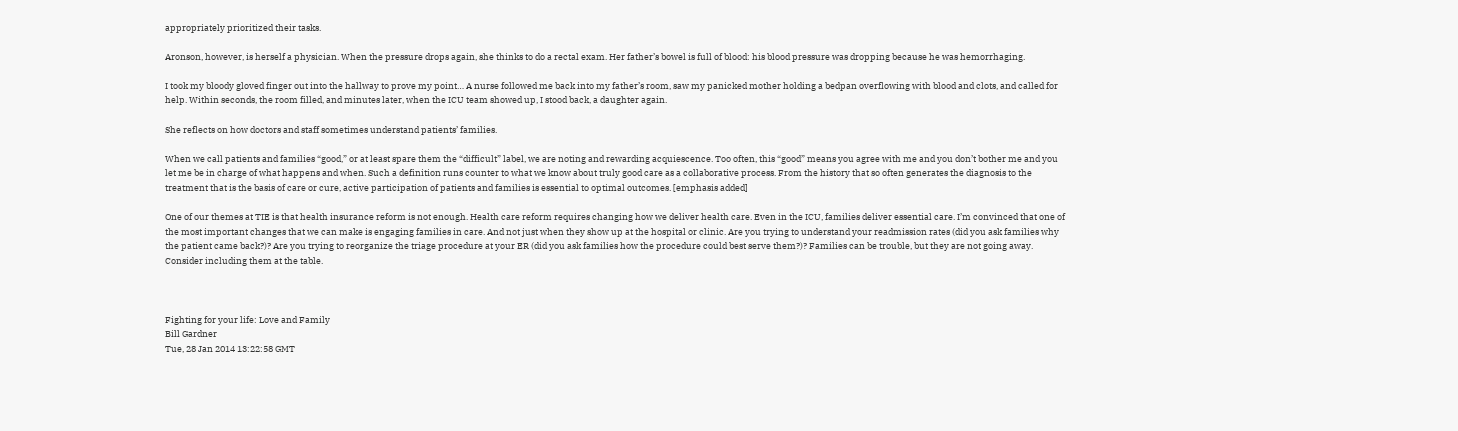appropriately prioritized their tasks.

Aronson, however, is herself a physician. When the pressure drops again, she thinks to do a rectal exam. Her father’s bowel is full of blood: his blood pressure was dropping because he was hemorrhaging.

I took my bloody gloved finger out into the hallway to prove my point… A nurse followed me back into my father’s room, saw my panicked mother holding a bedpan overflowing with blood and clots, and called for help. Within seconds, the room filled, and minutes later, when the ICU team showed up, I stood back, a daughter again.

She reflects on how doctors and staff sometimes understand patients’ families.

When we call patients and families “good,” or at least spare them the “difficult” label, we are noting and rewarding acquiescence. Too often, this “good” means you agree with me and you don’t bother me and you let me be in charge of what happens and when. Such a definition runs counter to what we know about truly good care as a collaborative process. From the history that so often generates the diagnosis to the treatment that is the basis of care or cure, active participation of patients and families is essential to optimal outcomes. [emphasis added]

One of our themes at TIE is that health insurance reform is not enough. Health care reform requires changing how we deliver health care. Even in the ICU, families deliver essential care. I’m convinced that one of the most important changes that we can make is engaging families in care. And not just when they show up at the hospital or clinic. Are you trying to understand your readmission rates (did you ask families why the patient came back?)? Are you trying to reorganize the triage procedure at your ER (did you ask families how the procedure could best serve them?)? Families can be trouble, but they are not going away. Consider including them at the table.



Fighting for your life: Love and Family
Bill Gardner
Tue, 28 Jan 2014 13:22:58 GMT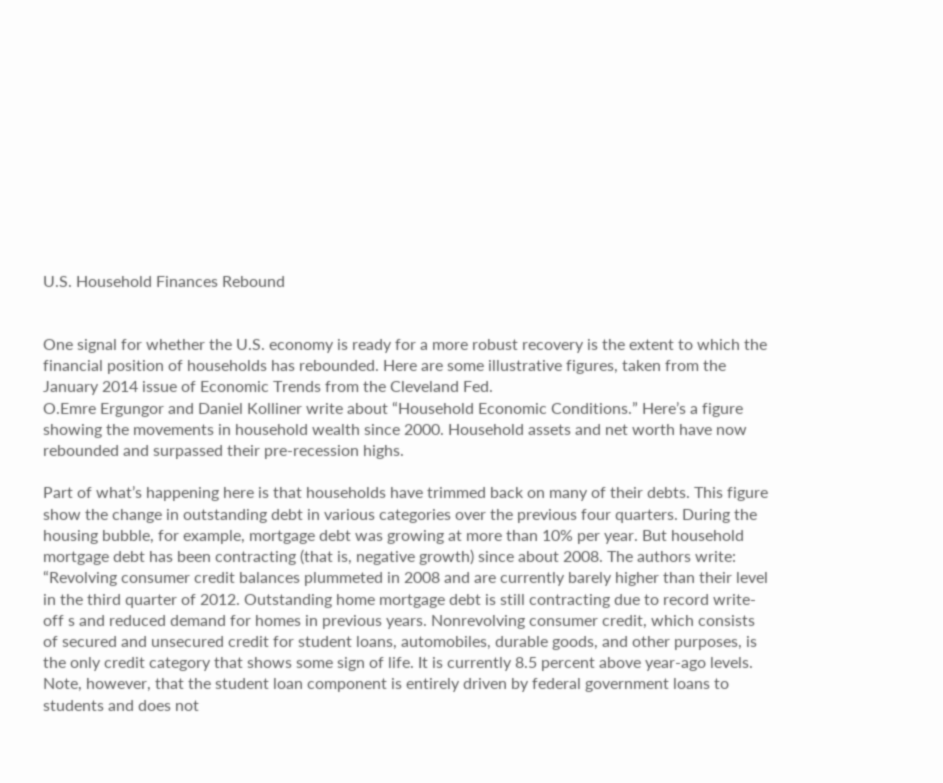U.S. Household Finances Rebound


One signal for whether the U.S. economy is ready for a more robust recovery is the extent to which the financial position of households has rebounded. Here are some illustrative figures, taken from the January 2014 issue of Economic Trends from the Cleveland Fed.
O.Emre Ergungor and Daniel Kolliner write about “Household Economic Conditions.” Here’s a figure showing the movements in household wealth since 2000. Household assets and net worth have now rebounded and surpassed their pre-recession highs.

Part of what’s happening here is that households have trimmed back on many of their debts. This figure show the change in outstanding debt in various categories over the previous four quarters. During the housing bubble, for example, mortgage debt was growing at more than 10% per year. But household mortgage debt has been contracting (that is, negative growth) since about 2008. The authors write: “Revolving consumer credit balances plummeted in 2008 and are currently barely higher than their level in the third quarter of 2012. Outstanding home mortgage debt is still contracting due to record write-off s and reduced demand for homes in previous years. Nonrevolving consumer credit, which consists of secured and unsecured credit for student loans, automobiles, durable goods, and other purposes, is the only credit category that shows some sign of life. It is currently 8.5 percent above year-ago levels. Note, however, that the student loan component is entirely driven by federal government loans to students and does not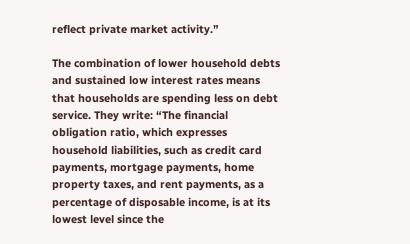reflect private market activity.”

The combination of lower household debts and sustained low interest rates means that households are spending less on debt service. They write: “The financial obligation ratio, which expresses household liabilities, such as credit card payments, mortgage payments, home property taxes, and rent payments, as a percentage of disposable income, is at its lowest level since the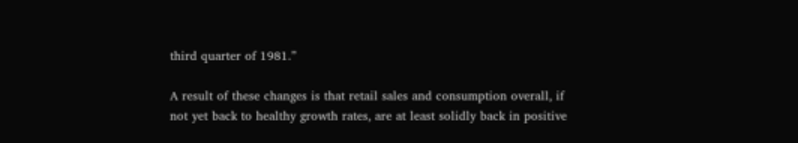third quarter of 1981.”

A result of these changes is that retail sales and consumption overall, if not yet back to healthy growth rates, are at least solidly back in positive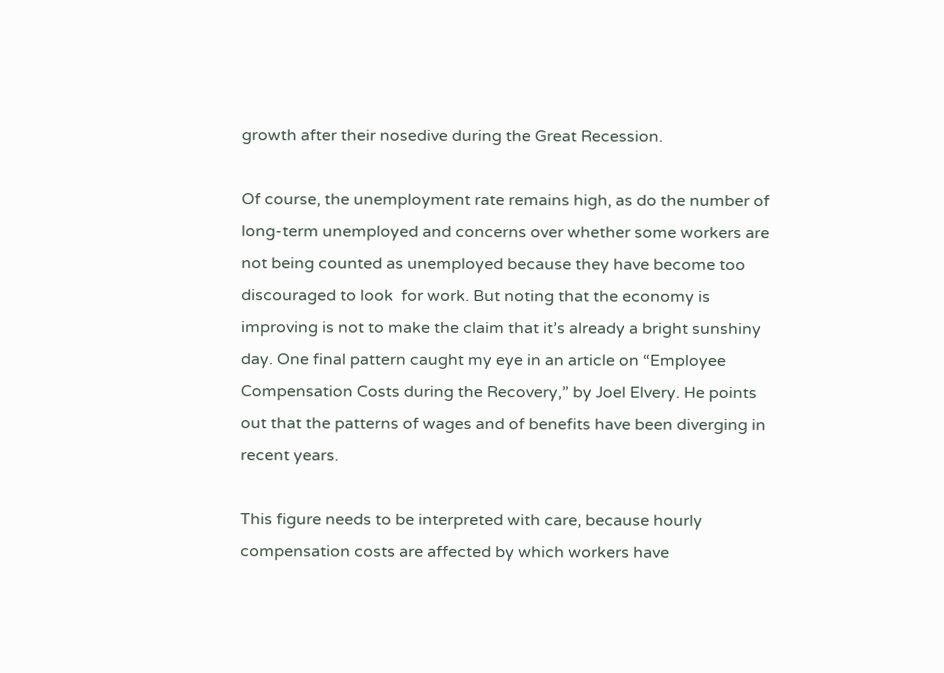growth after their nosedive during the Great Recession.

Of course, the unemployment rate remains high, as do the number of long-term unemployed and concerns over whether some workers are not being counted as unemployed because they have become too discouraged to look  for work. But noting that the economy is improving is not to make the claim that it’s already a bright sunshiny day. One final pattern caught my eye in an article on “Employee Compensation Costs during the Recovery,” by Joel Elvery. He points out that the patterns of wages and of benefits have been diverging in recent years.

This figure needs to be interpreted with care, because hourly compensation costs are affected by which workers have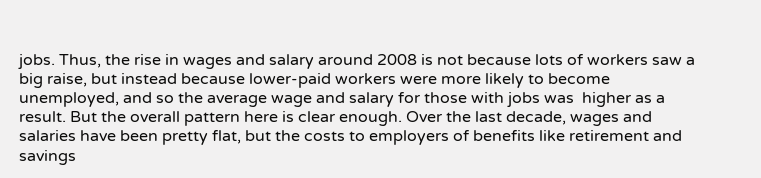jobs. Thus, the rise in wages and salary around 2008 is not because lots of workers saw a big raise, but instead because lower-paid workers were more likely to become unemployed, and so the average wage and salary for those with jobs was  higher as a result. But the overall pattern here is clear enough. Over the last decade, wages and salaries have been pretty flat, but the costs to employers of benefits like retirement and savings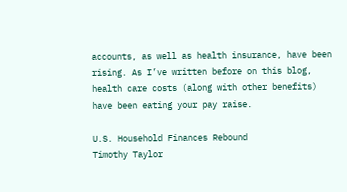accounts, as well as health insurance, have been rising. As I’ve written before on this blog, health care costs (along with other benefits) have been eating your pay raise.

U.S. Household Finances Rebound
Timothy Taylor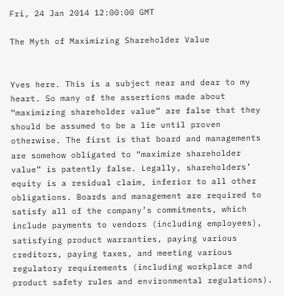Fri, 24 Jan 2014 12:00:00 GMT

The Myth of Maximizing Shareholder Value


Yves here. This is a subject near and dear to my heart. So many of the assertions made about “maximizing shareholder value” are false that they should be assumed to be a lie until proven otherwise. The first is that board and managements are somehow obligated to “maximize shareholder value” is patently false. Legally, shareholders’ equity is a residual claim, inferior to all other obligations. Boards and management are required to satisfy all of the company’s commitments, which include payments to vendors (including employees), satisfying product warranties, paying various creditors, paying taxes, and meeting various regulatory requirements (including workplace and product safety rules and environmental regulations).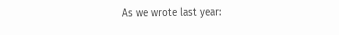As we wrote last year: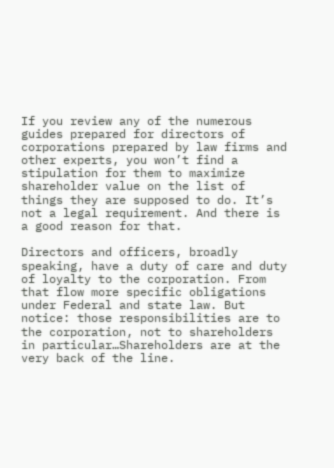If you review any of the numerous guides prepared for directors of corporations prepared by law firms and other experts, you won’t find a stipulation for them to maximize shareholder value on the list of things they are supposed to do. It’s not a legal requirement. And there is a good reason for that.

Directors and officers, broadly speaking, have a duty of care and duty of loyalty to the corporation. From that flow more specific obligations under Federal and state law. But notice: those responsibilities are to the corporation, not to shareholders in particular…Shareholders are at the very back of the line.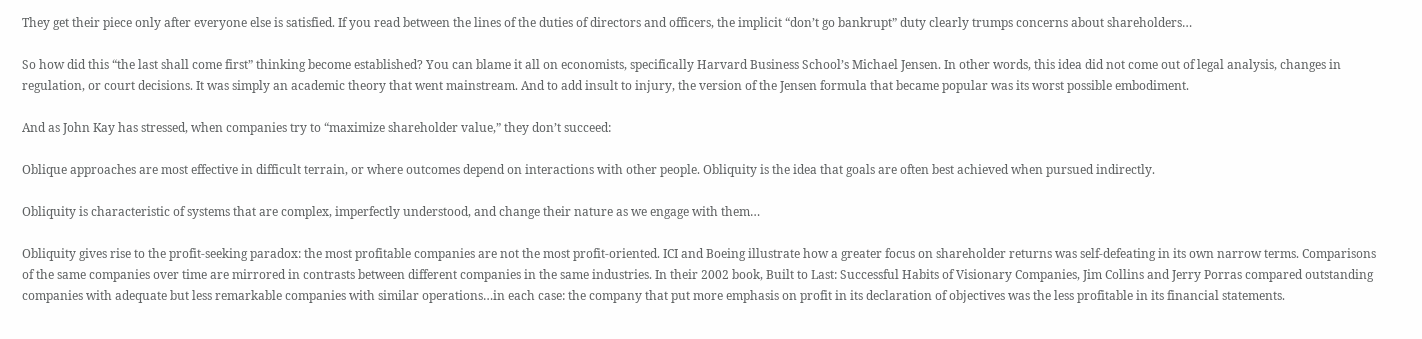They get their piece only after everyone else is satisfied. If you read between the lines of the duties of directors and officers, the implicit “don’t go bankrupt” duty clearly trumps concerns about shareholders…

So how did this “the last shall come first” thinking become established? You can blame it all on economists, specifically Harvard Business School’s Michael Jensen. In other words, this idea did not come out of legal analysis, changes in regulation, or court decisions. It was simply an academic theory that went mainstream. And to add insult to injury, the version of the Jensen formula that became popular was its worst possible embodiment.

And as John Kay has stressed, when companies try to “maximize shareholder value,” they don’t succeed:

Oblique approaches are most effective in difficult terrain, or where outcomes depend on interactions with other people. Obliquity is the idea that goals are often best achieved when pursued indirectly.

Obliquity is characteristic of systems that are complex, imperfectly understood, and change their nature as we engage with them…

Obliquity gives rise to the profit-seeking paradox: the most profitable companies are not the most profit-oriented. ICI and Boeing illustrate how a greater focus on shareholder returns was self-defeating in its own narrow terms. Comparisons of the same companies over time are mirrored in contrasts between different companies in the same industries. In their 2002 book, Built to Last: Successful Habits of Visionary Companies, Jim Collins and Jerry Porras compared outstanding companies with adequate but less remarkable companies with similar operations…in each case: the company that put more emphasis on profit in its declaration of objectives was the less profitable in its financial statements.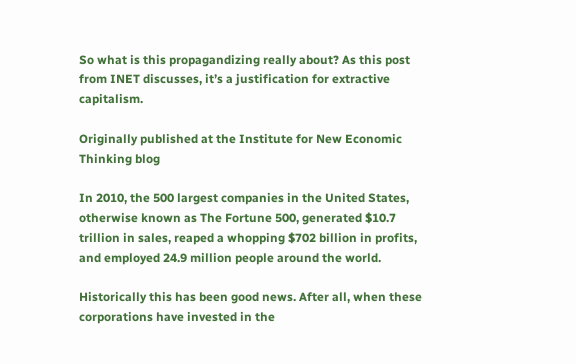So what is this propagandizing really about? As this post from INET discusses, it’s a justification for extractive capitalism.

Originally published at the Institute for New Economic Thinking blog

In 2010, the 500 largest companies in the United States, otherwise known as The Fortune 500, generated $10.7 trillion in sales, reaped a whopping $702 billion in profits, and employed 24.9 million people around the world.

Historically this has been good news. After all, when these corporations have invested in the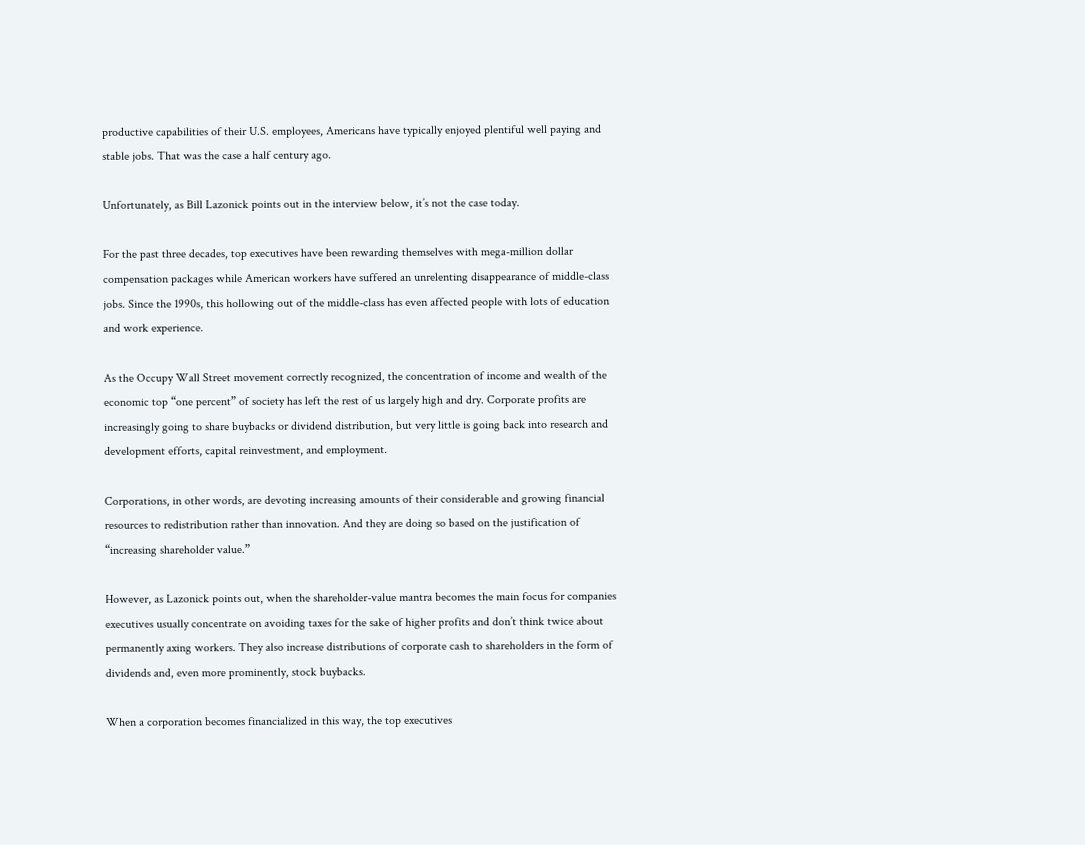productive capabilities of their U.S. employees, Americans have typically enjoyed plentiful well paying and stable jobs. That was the case a half century ago.

Unfortunately, as Bill Lazonick points out in the interview below, it’s not the case today.

For the past three decades, top executives have been rewarding themselves with mega-million dollar compensation packages while American workers have suffered an unrelenting disappearance of middle-class jobs. Since the 1990s, this hollowing out of the middle-class has even affected people with lots of education and work experience.

As the Occupy Wall Street movement correctly recognized, the concentration of income and wealth of the economic top “one percent” of society has left the rest of us largely high and dry. Corporate profits are increasingly going to share buybacks or dividend distribution, but very little is going back into research and development efforts, capital reinvestment, and employment.

Corporations, in other words, are devoting increasing amounts of their considerable and growing financial resources to redistribution rather than innovation. And they are doing so based on the justification of
“increasing shareholder value.”

However, as Lazonick points out, when the shareholder-value mantra becomes the main focus for companies executives usually concentrate on avoiding taxes for the sake of higher profits and don’t think twice about permanently axing workers. They also increase distributions of corporate cash to shareholders in the form of dividends and, even more prominently, stock buybacks.

When a corporation becomes financialized in this way, the top executives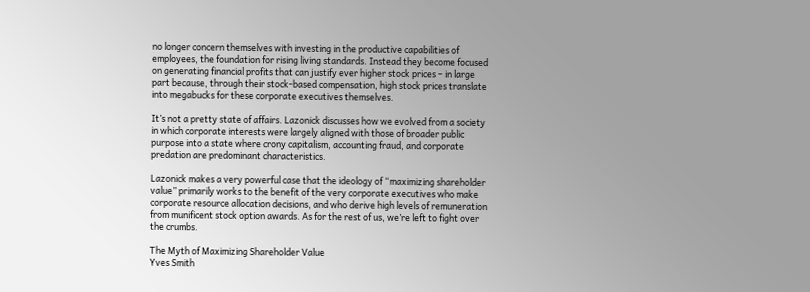no longer concern themselves with investing in the productive capabilities of employees, the foundation for rising living standards. Instead they become focused on generating financial profits that can justify ever higher stock prices – in large part because, through their stock-based compensation, high stock prices translate into megabucks for these corporate executives themselves.

It’s not a pretty state of affairs. Lazonick discusses how we evolved from a society in which corporate interests were largely aligned with those of broader public purpose into a state where crony capitalism, accounting fraud, and corporate predation are predominant characteristics.

Lazonick makes a very powerful case that the ideology of “maximizing shareholder value” primarily works to the benefit of the very corporate executives who make corporate resource allocation decisions, and who derive high levels of remuneration from munificent stock option awards. As for the rest of us, we’re left to fight over the crumbs.

The Myth of Maximizing Shareholder Value
Yves Smith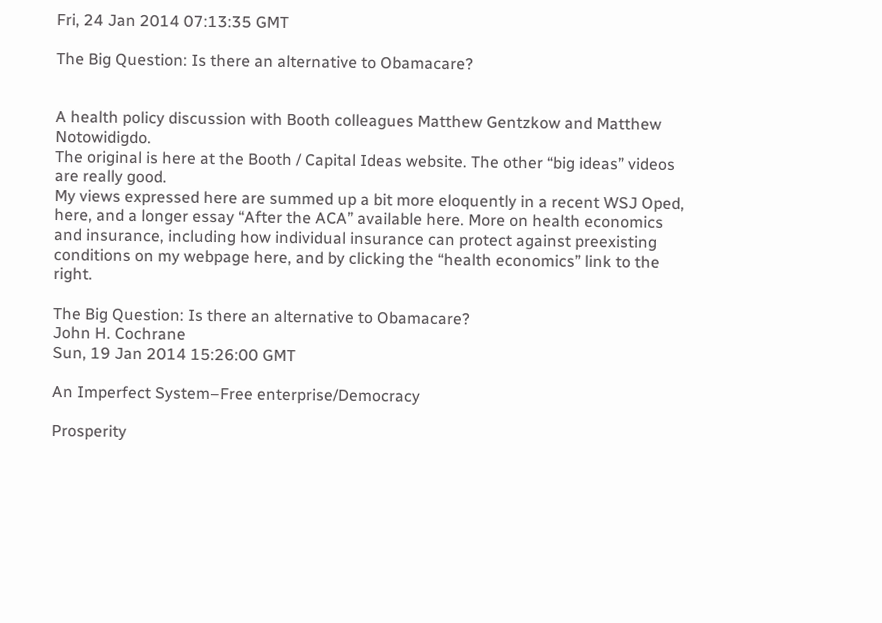Fri, 24 Jan 2014 07:13:35 GMT

The Big Question: Is there an alternative to Obamacare?


A health policy discussion with Booth colleagues Matthew Gentzkow and Matthew Notowidigdo.
The original is here at the Booth / Capital Ideas website. The other “big ideas” videos are really good.
My views expressed here are summed up a bit more eloquently in a recent WSJ Oped, here, and a longer essay “After the ACA” available here. More on health economics and insurance, including how individual insurance can protect against preexisting conditions on my webpage here, and by clicking the “health economics” link to the right.

The Big Question: Is there an alternative to Obamacare?
John H. Cochrane
Sun, 19 Jan 2014 15:26:00 GMT

An Imperfect System–Free enterprise/Democracy

Prosperity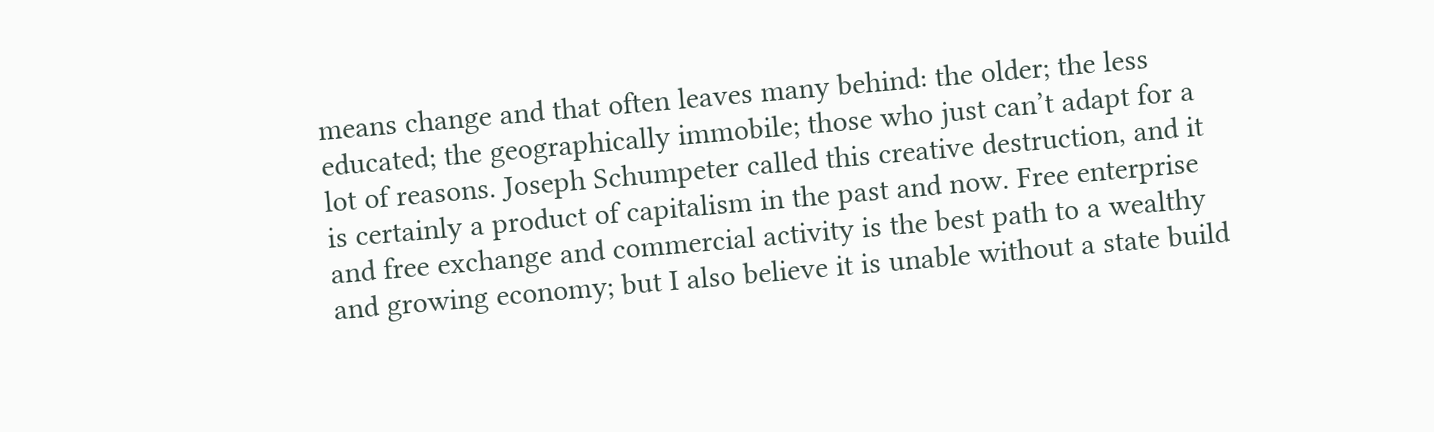means change and that often leaves many behind: the older; the less educated; the geographically immobile; those who just can’t adapt for a lot of reasons. Joseph Schumpeter called this creative destruction, and it is certainly a product of capitalism in the past and now. Free enterprise and free exchange and commercial activity is the best path to a wealthy and growing economy; but I also believe it is unable without a state build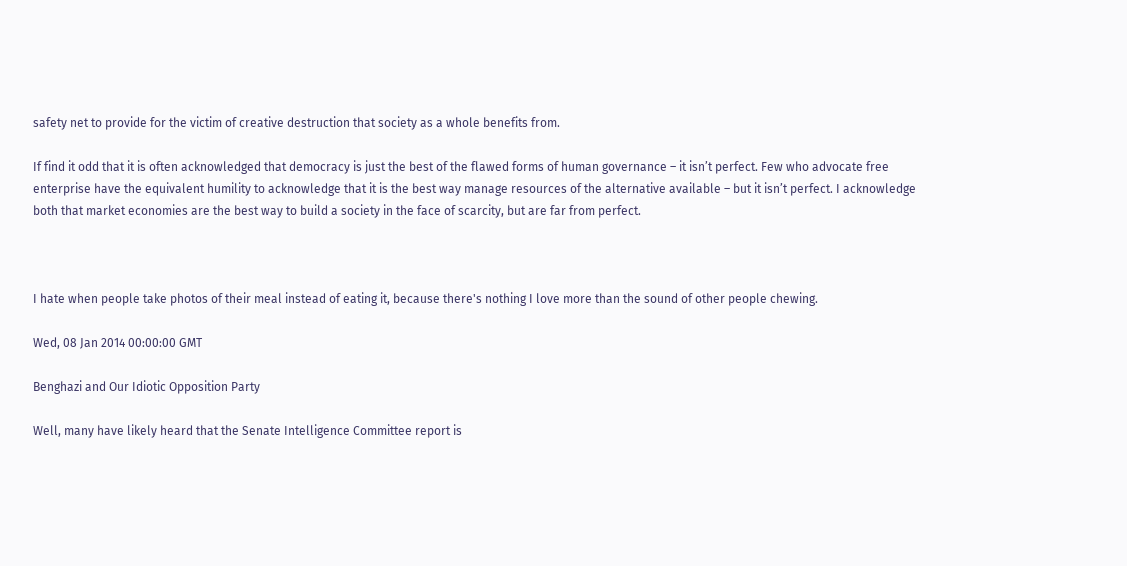safety net to provide for the victim of creative destruction that society as a whole benefits from.

If find it odd that it is often acknowledged that democracy is just the best of the flawed forms of human governance – it isn’t perfect. Few who advocate free enterprise have the equivalent humility to acknowledge that it is the best way manage resources of the alternative available – but it isn’t perfect. I acknowledge both that market economies are the best way to build a society in the face of scarcity, but are far from perfect.



I hate when people take photos of their meal instead of eating it, because there's nothing I love more than the sound of other people chewing.

Wed, 08 Jan 2014 00:00:00 GMT

Benghazi and Our Idiotic Opposition Party

Well, many have likely heard that the Senate Intelligence Committee report is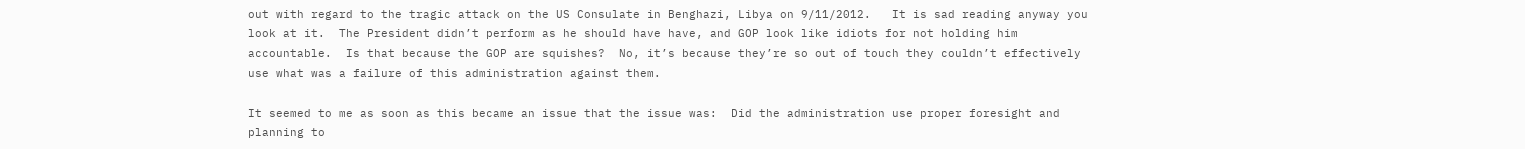out with regard to the tragic attack on the US Consulate in Benghazi, Libya on 9/11/2012.   It is sad reading anyway you look at it.  The President didn’t perform as he should have have, and GOP look like idiots for not holding him accountable.  Is that because the GOP are squishes?  No, it’s because they’re so out of touch they couldn’t effectively use what was a failure of this administration against them.

It seemed to me as soon as this became an issue that the issue was:  Did the administration use proper foresight and planning to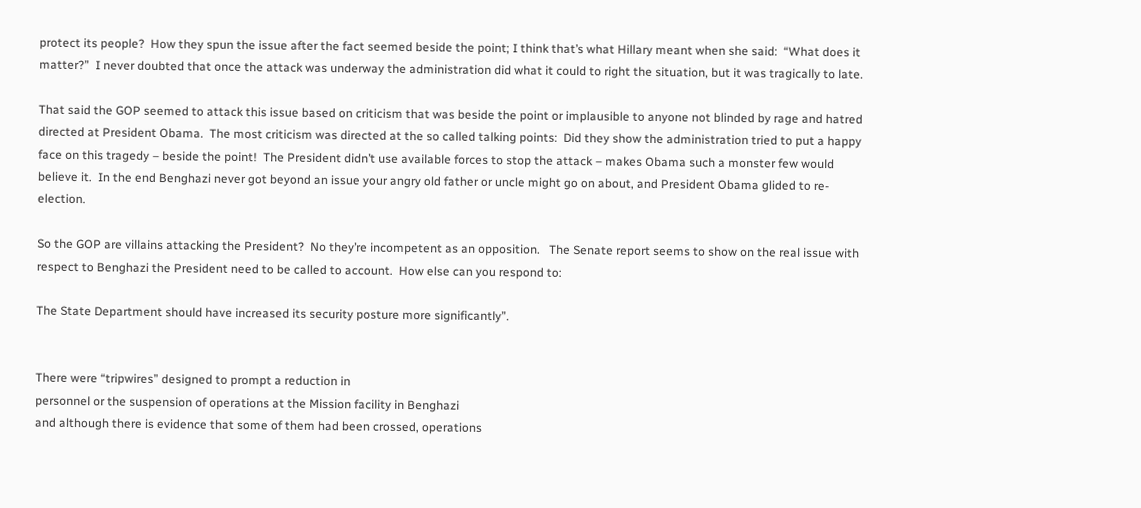protect its people?  How they spun the issue after the fact seemed beside the point; I think that’s what Hillary meant when she said:  “What does it matter?”  I never doubted that once the attack was underway the administration did what it could to right the situation, but it was tragically to late.

That said the GOP seemed to attack this issue based on criticism that was beside the point or implausible to anyone not blinded by rage and hatred directed at President Obama.  The most criticism was directed at the so called talking points:  Did they show the administration tried to put a happy face on this tragedy – beside the point!  The President didn’t use available forces to stop the attack – makes Obama such a monster few would believe it.  In the end Benghazi never got beyond an issue your angry old father or uncle might go on about, and President Obama glided to re-election.

So the GOP are villains attacking the President?  No they’re incompetent as an opposition.   The Senate report seems to show on the real issue with respect to Benghazi the President need to be called to account.  How else can you respond to:

The State Department should have increased its security posture more significantly”.


There were “tripwires” designed to prompt a reduction in
personnel or the suspension of operations at the Mission facility in Benghazi
and although there is evidence that some of them had been crossed, operations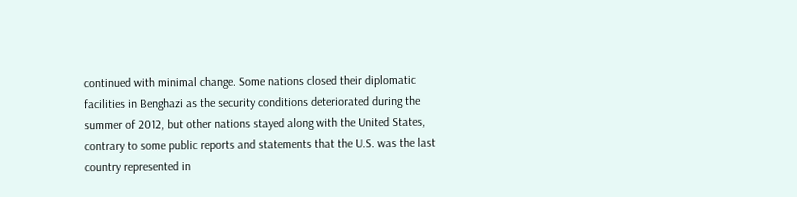continued with minimal change. Some nations closed their diplomatic
facilities in Benghazi as the security conditions deteriorated during the
summer of 2012, but other nations stayed along with the United States,
contrary to some public reports and statements that the U.S. was the last
country represented in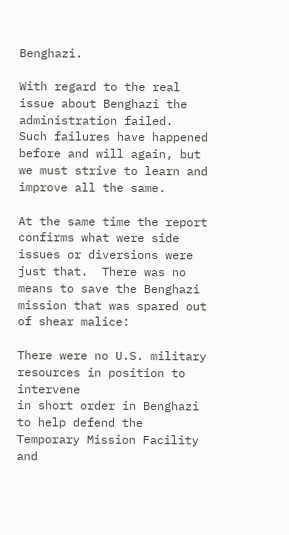Benghazi.

With regard to the real issue about Benghazi the administration failed.  Such failures have happened before and will again, but we must strive to learn and improve all the same.

At the same time the report confirms what were side issues or diversions were just that.  There was no means to save the Benghazi mission that was spared out of shear malice:

There were no U.S. military resources in position to intervene
in short order in Benghazi to help defend the Temporary Mission Facility and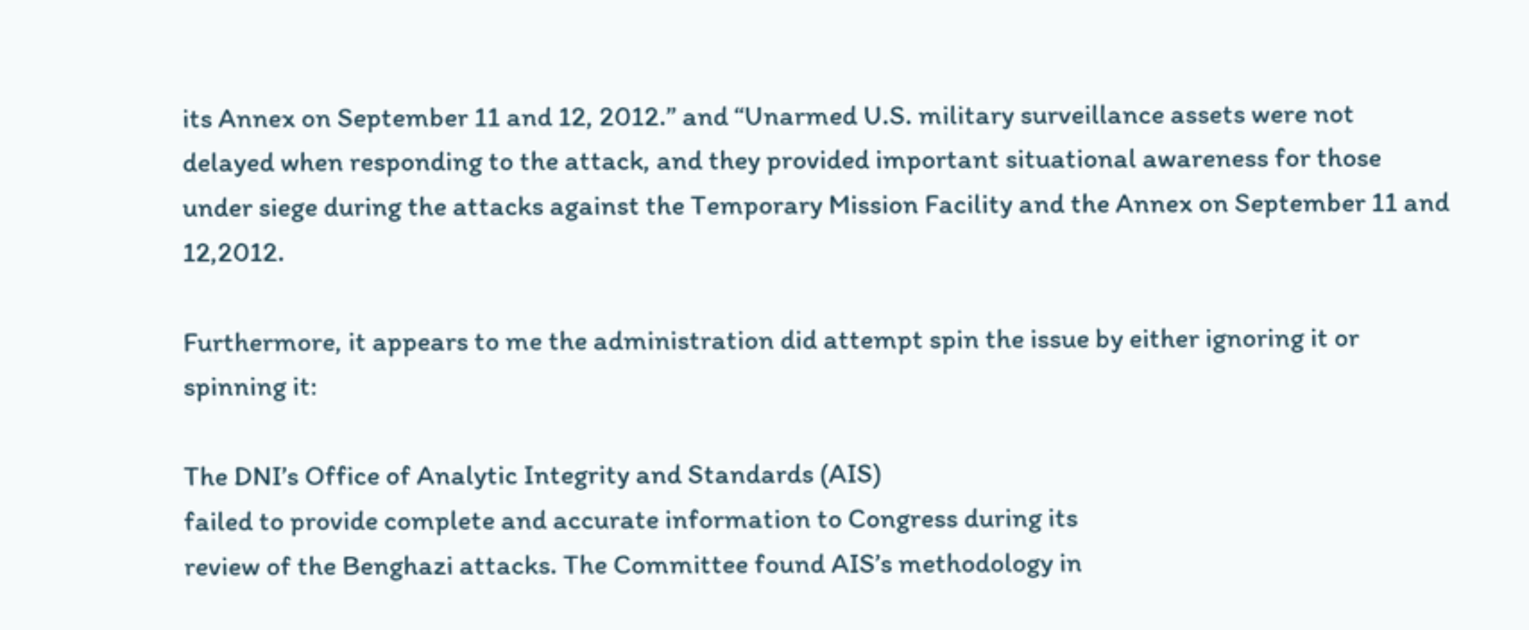its Annex on September 11 and 12, 2012.” and “Unarmed U.S. military surveillance assets were not delayed when responding to the attack, and they provided important situational awareness for those under siege during the attacks against the Temporary Mission Facility and the Annex on September 11 and 12,2012.

Furthermore, it appears to me the administration did attempt spin the issue by either ignoring it or spinning it:

The DNI’s Office of Analytic Integrity and Standards (AIS)
failed to provide complete and accurate information to Congress during its
review of the Benghazi attacks. The Committee found AIS’s methodology in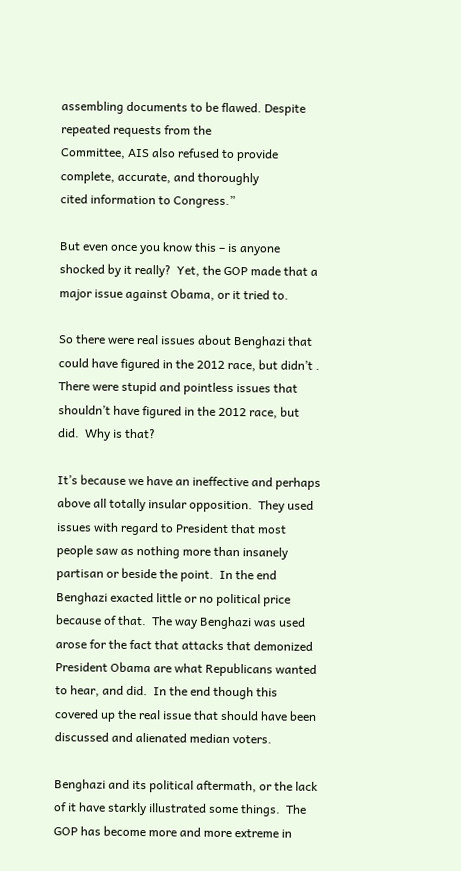assembling documents to be flawed. Despite repeated requests from the
Committee, AIS also refused to provide complete, accurate, and thoroughly
cited information to Congress.”

But even once you know this – is anyone shocked by it really?  Yet, the GOP made that a major issue against Obama, or it tried to.

So there were real issues about Benghazi that could have figured in the 2012 race, but didn’t .  There were stupid and pointless issues that shouldn’t have figured in the 2012 race, but did.  Why is that?

It’s because we have an ineffective and perhaps above all totally insular opposition.  They used issues with regard to President that most people saw as nothing more than insanely partisan or beside the point.  In the end Benghazi exacted little or no political price because of that.  The way Benghazi was used arose for the fact that attacks that demonized President Obama are what Republicans wanted to hear, and did.  In the end though this covered up the real issue that should have been discussed and alienated median voters.

Benghazi and its political aftermath, or the lack of it have starkly illustrated some things.  The GOP has become more and more extreme in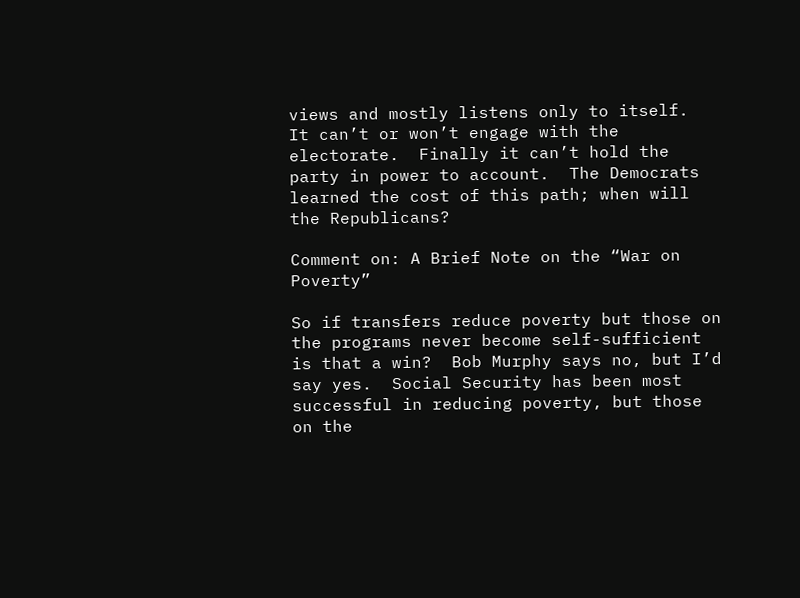views and mostly listens only to itself.  It can’t or won’t engage with the electorate.  Finally it can’t hold the party in power to account.  The Democrats learned the cost of this path; when will the Republicans?

Comment on: A Brief Note on the “War on Poverty”

So if transfers reduce poverty but those on the programs never become self-sufficient is that a win?  Bob Murphy says no, but I’d say yes.  Social Security has been most successful in reducing poverty, but those on the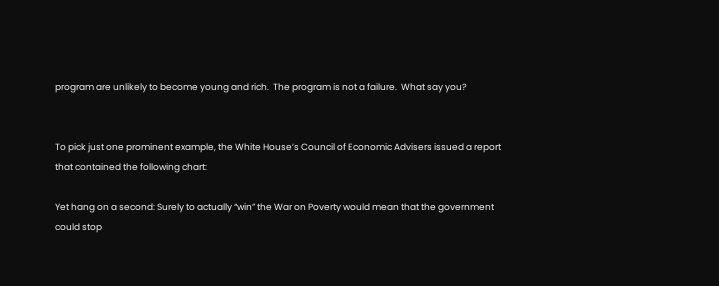program are unlikely to become young and rich.  The program is not a failure.  What say you?


To pick just one prominent example, the White House’s Council of Economic Advisers issued a report that contained the following chart:

Yet hang on a second: Surely to actually “win” the War on Poverty would mean that the government could stop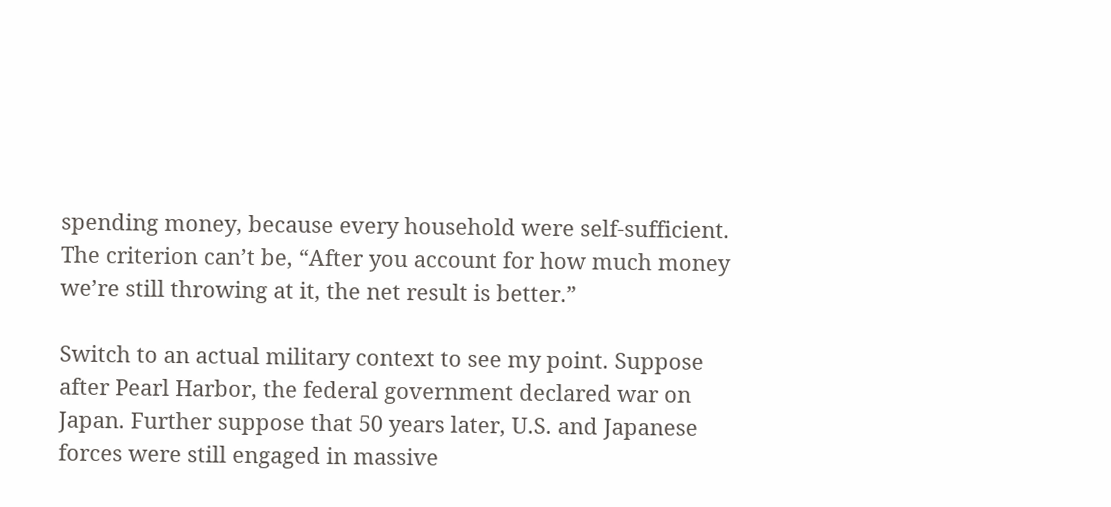spending money, because every household were self-sufficient. The criterion can’t be, “After you account for how much money we’re still throwing at it, the net result is better.”

Switch to an actual military context to see my point. Suppose after Pearl Harbor, the federal government declared war on Japan. Further suppose that 50 years later, U.S. and Japanese forces were still engaged in massive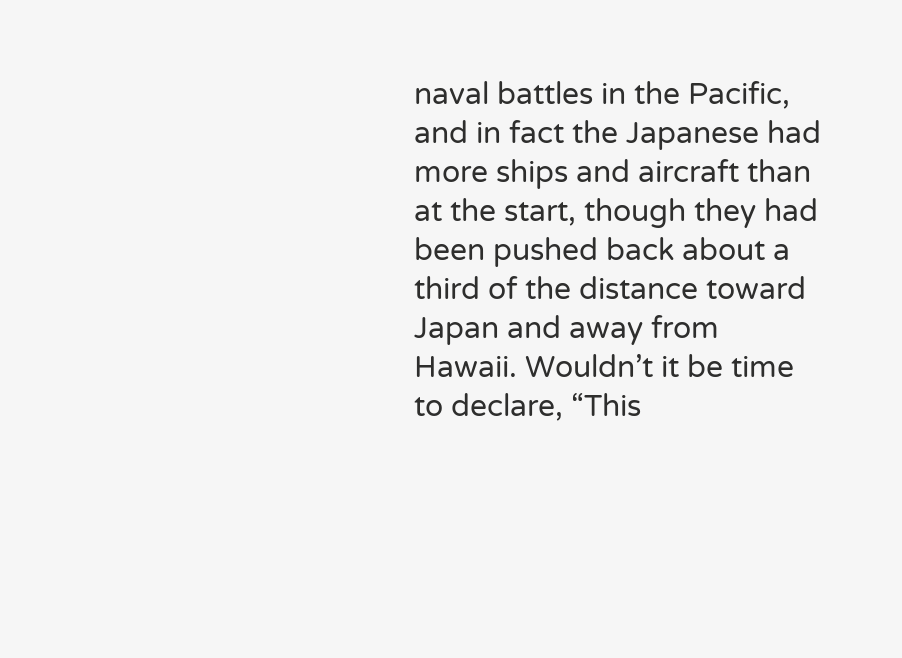naval battles in the Pacific, and in fact the Japanese had more ships and aircraft than at the start, though they had been pushed back about a third of the distance toward Japan and away from Hawaii. Wouldn’t it be time to declare, “This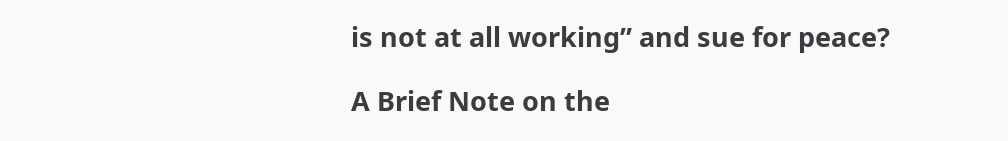is not at all working” and sue for peace?

A Brief Note on the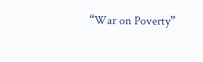“War on Poverty”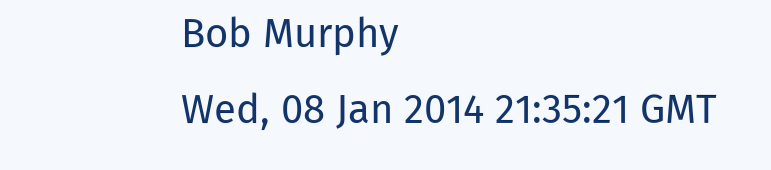Bob Murphy
Wed, 08 Jan 2014 21:35:21 GMT